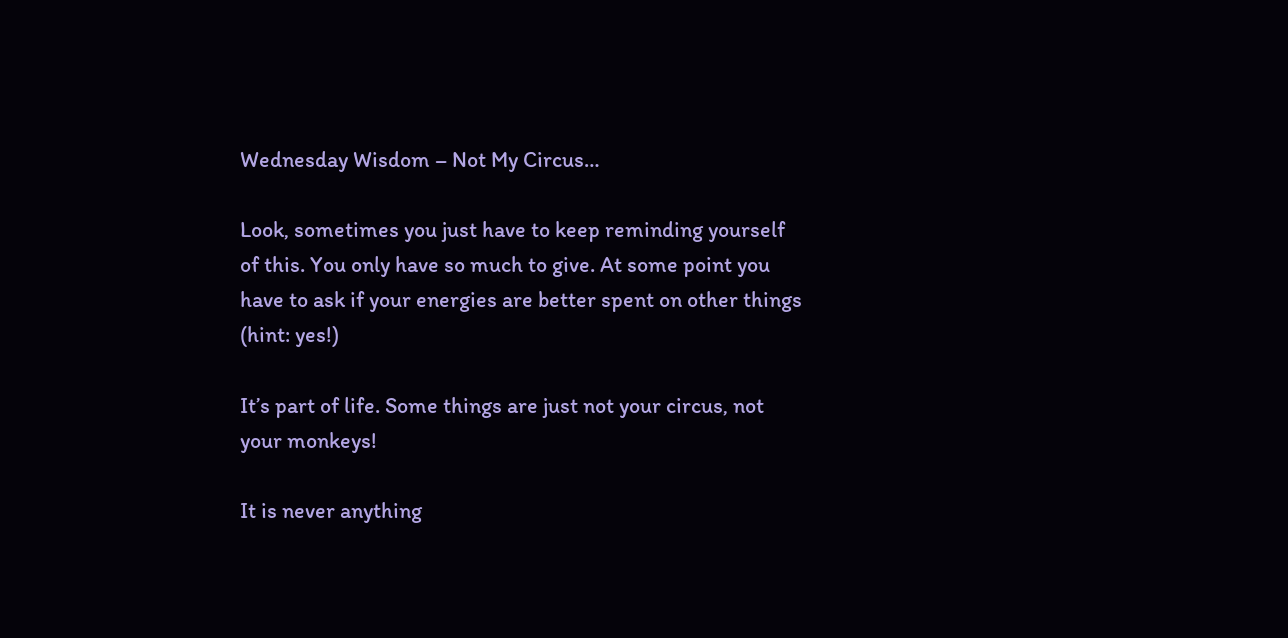Wednesday Wisdom – Not My Circus…

Look, sometimes you just have to keep reminding yourself of this. You only have so much to give. At some point you have to ask if your energies are better spent on other things (hint: yes!)

It’s part of life. Some things are just not your circus, not your monkeys!

It is never anything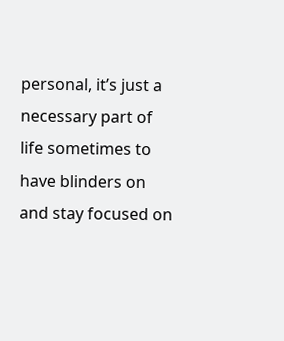personal, it’s just a necessary part of life sometimes to have blinders on and stay focused on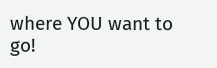where YOU want to go!